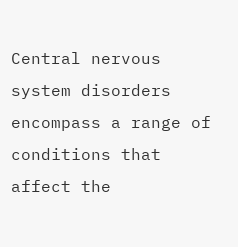Central nervous system disorders encompass a range of conditions that affect the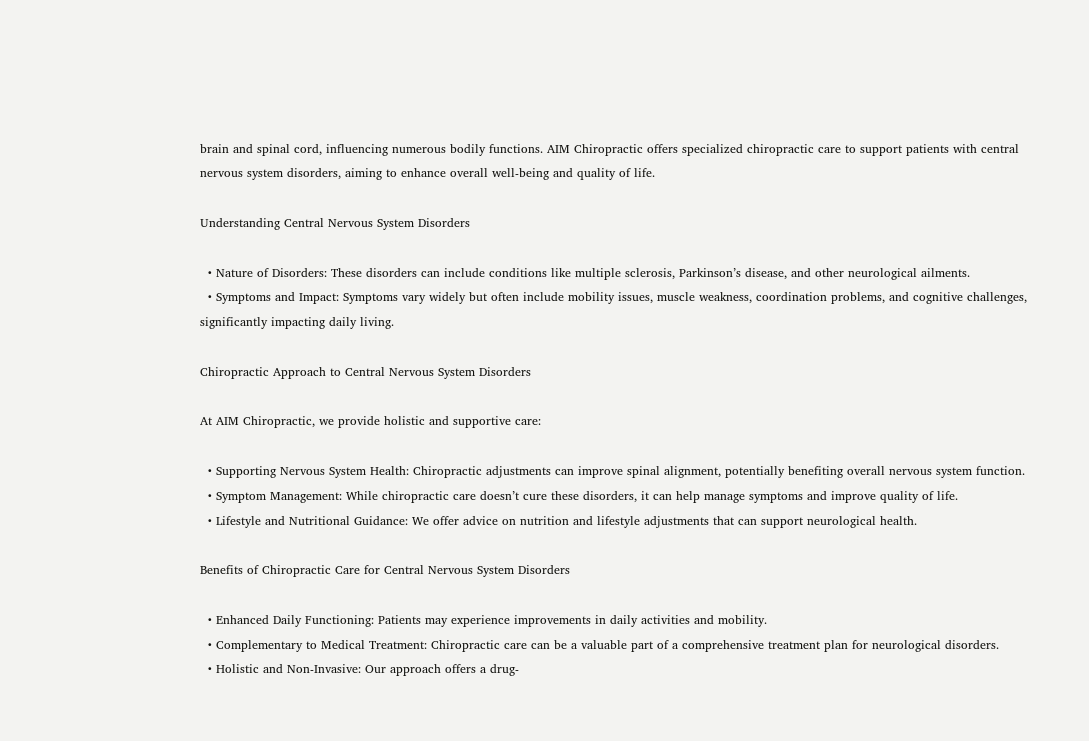brain and spinal cord, influencing numerous bodily functions. AIM Chiropractic offers specialized chiropractic care to support patients with central nervous system disorders, aiming to enhance overall well-being and quality of life.

Understanding Central Nervous System Disorders

  • Nature of Disorders: These disorders can include conditions like multiple sclerosis, Parkinson’s disease, and other neurological ailments.
  • Symptoms and Impact: Symptoms vary widely but often include mobility issues, muscle weakness, coordination problems, and cognitive challenges, significantly impacting daily living.

Chiropractic Approach to Central Nervous System Disorders

At AIM Chiropractic, we provide holistic and supportive care:

  • Supporting Nervous System Health: Chiropractic adjustments can improve spinal alignment, potentially benefiting overall nervous system function.
  • Symptom Management: While chiropractic care doesn’t cure these disorders, it can help manage symptoms and improve quality of life.
  • Lifestyle and Nutritional Guidance: We offer advice on nutrition and lifestyle adjustments that can support neurological health.

Benefits of Chiropractic Care for Central Nervous System Disorders

  • Enhanced Daily Functioning: Patients may experience improvements in daily activities and mobility.
  • Complementary to Medical Treatment: Chiropractic care can be a valuable part of a comprehensive treatment plan for neurological disorders.
  • Holistic and Non-Invasive: Our approach offers a drug-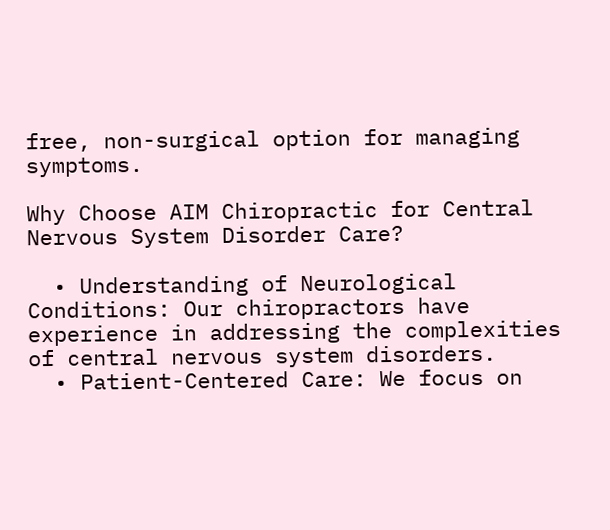free, non-surgical option for managing symptoms.

Why Choose AIM Chiropractic for Central Nervous System Disorder Care?

  • Understanding of Neurological Conditions: Our chiropractors have experience in addressing the complexities of central nervous system disorders.
  • Patient-Centered Care: We focus on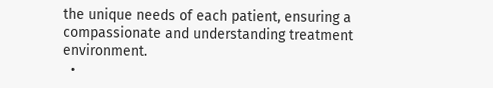the unique needs of each patient, ensuring a compassionate and understanding treatment environment.
  •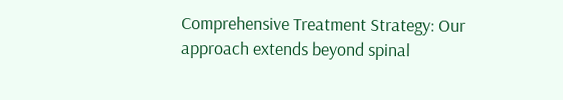Comprehensive Treatment Strategy: Our approach extends beyond spinal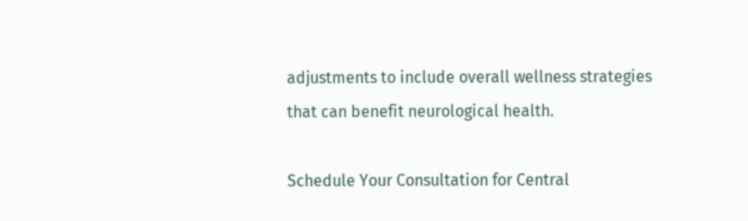adjustments to include overall wellness strategies that can benefit neurological health.

Schedule Your Consultation for Central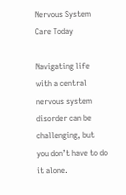Nervous System Care Today

Navigating life with a central nervous system disorder can be challenging, but you don’t have to do it alone.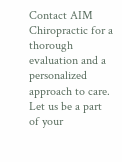Contact AIM Chiropractic for a thorough evaluation and a personalized approach to care. Let us be a part of your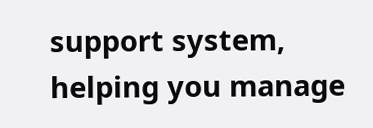support system, helping you manage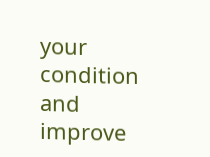your condition and improve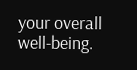your overall well-being.